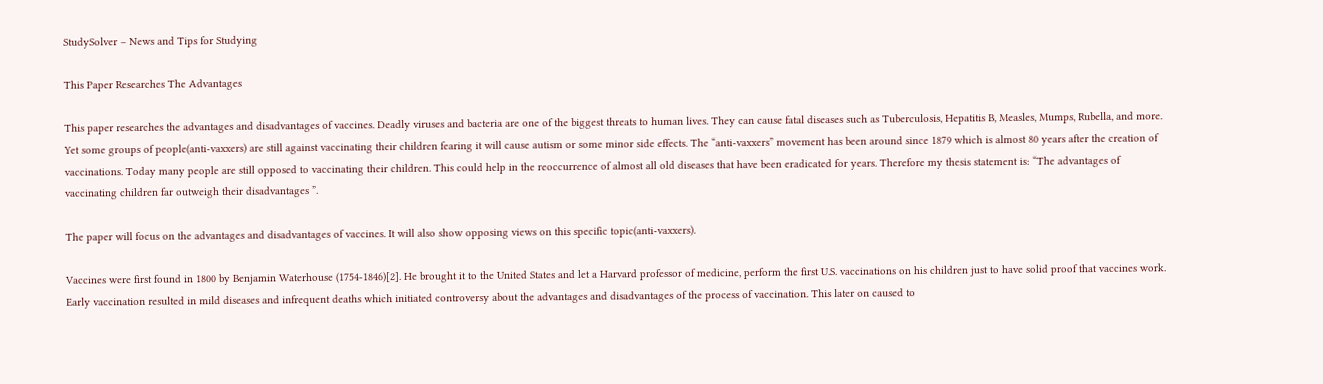StudySolver – News and Tips for Studying

This Paper Researches The Advantages

This paper researches the advantages and disadvantages of vaccines. Deadly viruses and bacteria are one of the biggest threats to human lives. They can cause fatal diseases such as Tuberculosis, Hepatitis B, Measles, Mumps, Rubella, and more. Yet some groups of people(anti-vaxxers) are still against vaccinating their children fearing it will cause autism or some minor side effects. The “anti-vaxxers” movement has been around since 1879 which is almost 80 years after the creation of vaccinations. Today many people are still opposed to vaccinating their children. This could help in the reoccurrence of almost all old diseases that have been eradicated for years. Therefore my thesis statement is: “The advantages of vaccinating children far outweigh their disadvantages ”.

The paper will focus on the advantages and disadvantages of vaccines. It will also show opposing views on this specific topic(anti-vaxxers).

Vaccines were first found in 1800 by Benjamin Waterhouse (1754-1846)[2]. He brought it to the United States and let a Harvard professor of medicine, perform the first U.S. vaccinations on his children just to have solid proof that vaccines work. Early vaccination resulted in mild diseases and infrequent deaths which initiated controversy about the advantages and disadvantages of the process of vaccination. This later on caused to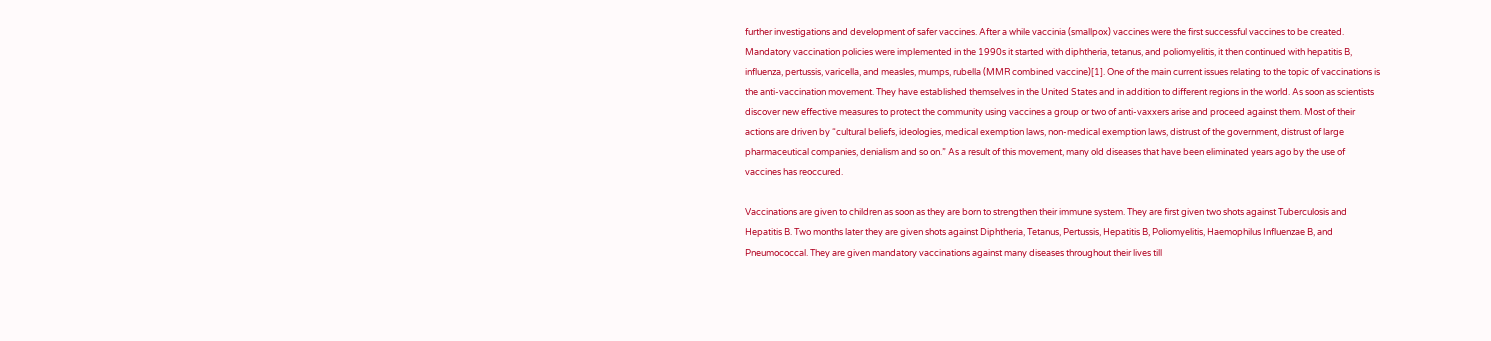further investigations and development of safer vaccines. After a while vaccinia (smallpox) vaccines were the first successful vaccines to be created. Mandatory vaccination policies were implemented in the 1990s it started with diphtheria, tetanus, and poliomyelitis, it then continued with hepatitis B, influenza, pertussis, varicella, and measles, mumps, rubella (MMR combined vaccine)[1]. One of the main current issues relating to the topic of vaccinations is the anti-vaccination movement. They have established themselves in the United States and in addition to different regions in the world. As soon as scientists discover new effective measures to protect the community using vaccines a group or two of anti-vaxxers arise and proceed against them. Most of their actions are driven by “cultural beliefs, ideologies, medical exemption laws, non-medical exemption laws, distrust of the government, distrust of large pharmaceutical companies, denialism and so on.” As a result of this movement, many old diseases that have been eliminated years ago by the use of vaccines has reoccured.

Vaccinations are given to children as soon as they are born to strengthen their immune system. They are first given two shots against Tuberculosis and Hepatitis B. Two months later they are given shots against Diphtheria, Tetanus, Pertussis, Hepatitis B, Poliomyelitis, Haemophilus Influenzae B, and Pneumococcal. They are given mandatory vaccinations against many diseases throughout their lives till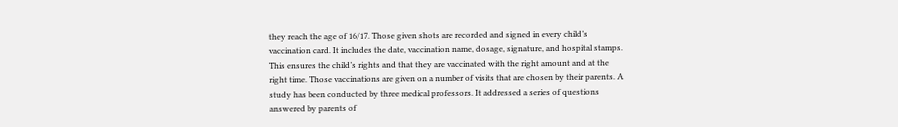they reach the age of 16/17. Those given shots are recorded and signed in every child’s vaccination card. It includes the date, vaccination name, dosage, signature, and hospital stamps. This ensures the child’s rights and that they are vaccinated with the right amount and at the right time. Those vaccinations are given on a number of visits that are chosen by their parents. A study has been conducted by three medical professors. It addressed a series of questions answered by parents of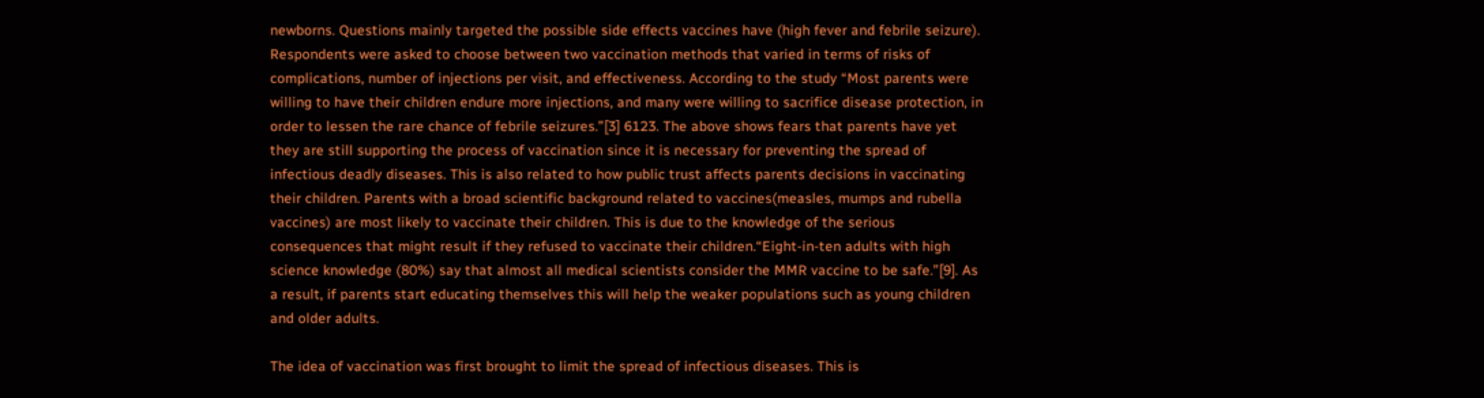newborns. Questions mainly targeted the possible side effects vaccines have (high fever and febrile seizure). Respondents were asked to choose between two vaccination methods that varied in terms of risks of complications, number of injections per visit, and effectiveness. According to the study “Most parents were willing to have their children endure more injections, and many were willing to sacrifice disease protection, in order to lessen the rare chance of febrile seizures.”[3] 6123. The above shows fears that parents have yet they are still supporting the process of vaccination since it is necessary for preventing the spread of infectious deadly diseases. This is also related to how public trust affects parents decisions in vaccinating their children. Parents with a broad scientific background related to vaccines(measles, mumps and rubella vaccines) are most likely to vaccinate their children. This is due to the knowledge of the serious consequences that might result if they refused to vaccinate their children.“Eight-in-ten adults with high science knowledge (80%) say that almost all medical scientists consider the MMR vaccine to be safe.”[9]. As a result, if parents start educating themselves this will help the weaker populations such as young children and older adults.

The idea of vaccination was first brought to limit the spread of infectious diseases. This is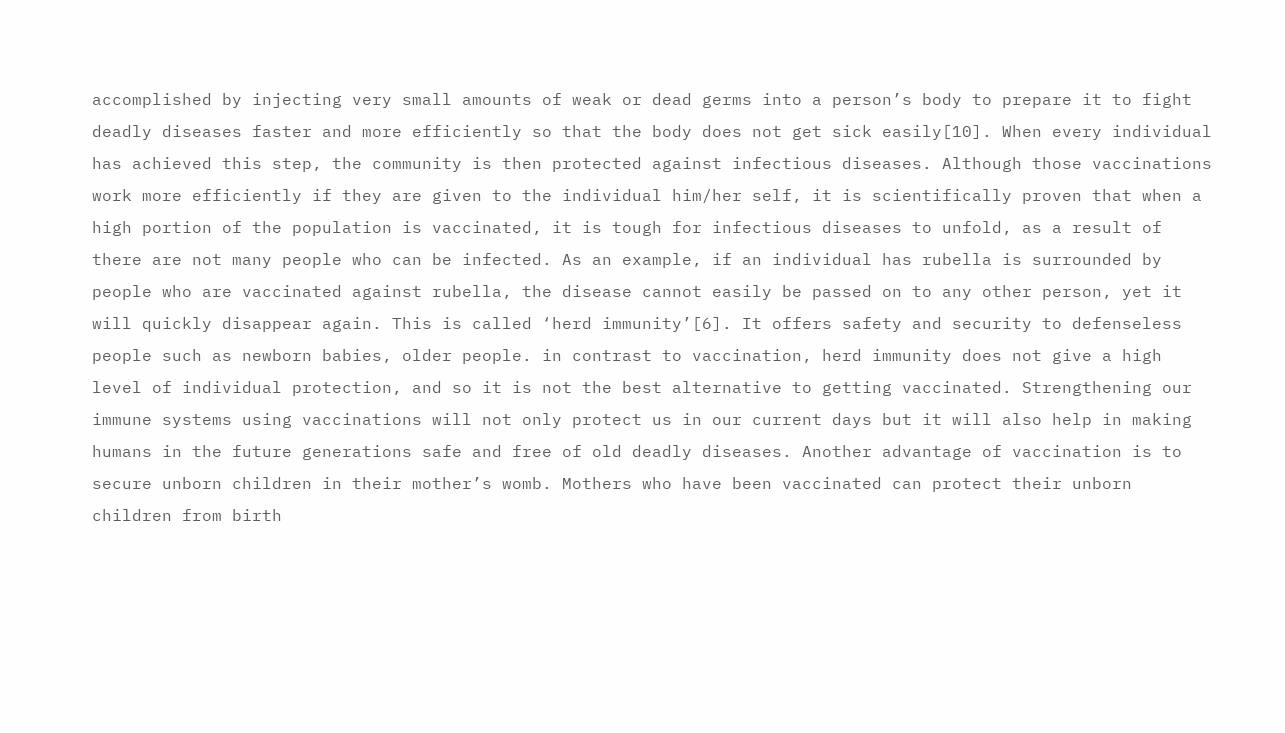accomplished by injecting very small amounts of weak or dead germs into a person’s body to prepare it to fight deadly diseases faster and more efficiently so that the body does not get sick easily[10]. When every individual has achieved this step, the community is then protected against infectious diseases. Although those vaccinations work more efficiently if they are given to the individual him/her self, it is scientifically proven that when a high portion of the population is vaccinated, it is tough for infectious diseases to unfold, as a result of there are not many people who can be infected. As an example, if an individual has rubella is surrounded by people who are vaccinated against rubella, the disease cannot easily be passed on to any other person, yet it will quickly disappear again. This is called ‘herd immunity’[6]. It offers safety and security to defenseless people such as newborn babies, older people. in contrast to vaccination, herd immunity does not give a high level of individual protection, and so it is not the best alternative to getting vaccinated. Strengthening our immune systems using vaccinations will not only protect us in our current days but it will also help in making humans in the future generations safe and free of old deadly diseases. Another advantage of vaccination is to secure unborn children in their mother’s womb. Mothers who have been vaccinated can protect their unborn children from birth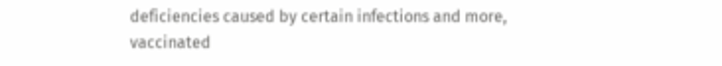deficiencies caused by certain infections and more, vaccinated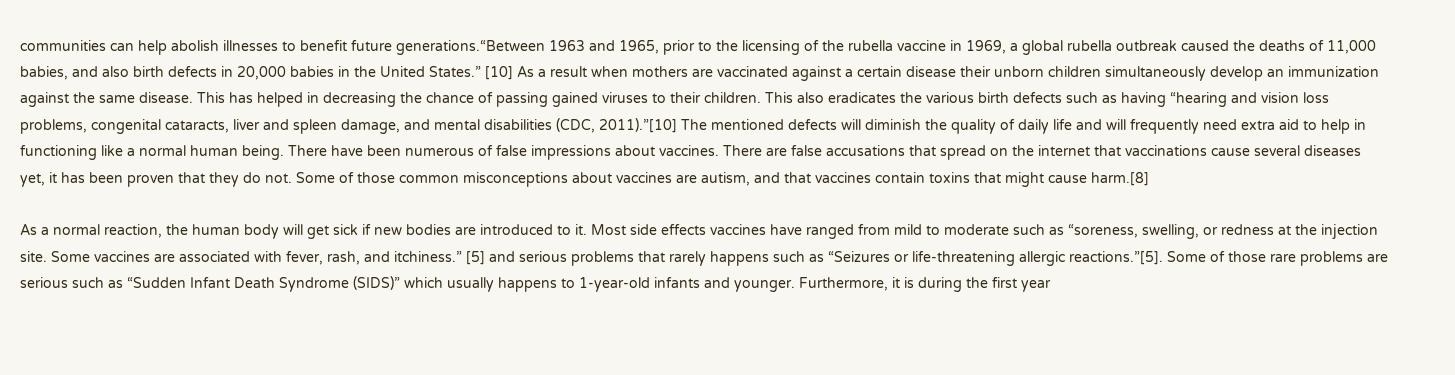communities can help abolish illnesses to benefit future generations.“Between 1963 and 1965, prior to the licensing of the rubella vaccine in 1969, a global rubella outbreak caused the deaths of 11,000 babies, and also birth defects in 20,000 babies in the United States.” [10] As a result when mothers are vaccinated against a certain disease their unborn children simultaneously develop an immunization against the same disease. This has helped in decreasing the chance of passing gained viruses to their children. This also eradicates the various birth defects such as having “hearing and vision loss problems, congenital cataracts, liver and spleen damage, and mental disabilities (CDC, 2011).”[10] The mentioned defects will diminish the quality of daily life and will frequently need extra aid to help in functioning like a normal human being. There have been numerous of false impressions about vaccines. There are false accusations that spread on the internet that vaccinations cause several diseases yet, it has been proven that they do not. Some of those common misconceptions about vaccines are autism, and that vaccines contain toxins that might cause harm.[8]

As a normal reaction, the human body will get sick if new bodies are introduced to it. Most side effects vaccines have ranged from mild to moderate such as “soreness, swelling, or redness at the injection site. Some vaccines are associated with fever, rash, and itchiness.” [5] and serious problems that rarely happens such as “Seizures or life-threatening allergic reactions.”[5]. Some of those rare problems are serious such as “Sudden Infant Death Syndrome (SIDS)” which usually happens to 1-year-old infants and younger. Furthermore, it is during the first year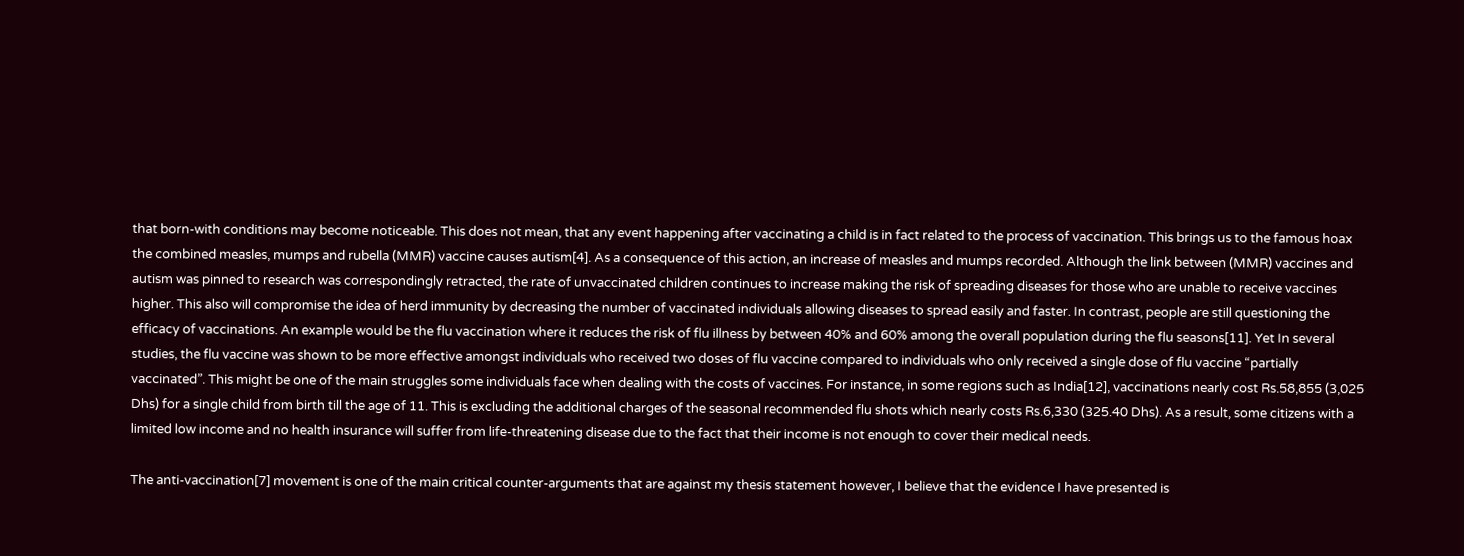that born-with conditions may become noticeable. This does not mean, that any event happening after vaccinating a child is in fact related to the process of vaccination. This brings us to the famous hoax the combined measles, mumps and rubella (MMR) vaccine causes autism[4]. As a consequence of this action, an increase of measles and mumps recorded. Although the link between (MMR) vaccines and autism was pinned to research was correspondingly retracted, the rate of unvaccinated children continues to increase making the risk of spreading diseases for those who are unable to receive vaccines higher. This also will compromise the idea of herd immunity by decreasing the number of vaccinated individuals allowing diseases to spread easily and faster. In contrast, people are still questioning the efficacy of vaccinations. An example would be the flu vaccination where it reduces the risk of flu illness by between 40% and 60% among the overall population during the flu seasons[11]. Yet In several studies, the flu vaccine was shown to be more effective amongst individuals who received two doses of flu vaccine compared to individuals who only received a single dose of flu vaccine “partially vaccinated”. This might be one of the main struggles some individuals face when dealing with the costs of vaccines. For instance, in some regions such as India[12], vaccinations nearly cost Rs.58,855 (3,025 Dhs) for a single child from birth till the age of 11. This is excluding the additional charges of the seasonal recommended flu shots which nearly costs Rs.6,330 (325.40 Dhs). As a result, some citizens with a limited low income and no health insurance will suffer from life-threatening disease due to the fact that their income is not enough to cover their medical needs.

The anti-vaccination[7] movement is one of the main critical counter-arguments that are against my thesis statement however, I believe that the evidence I have presented is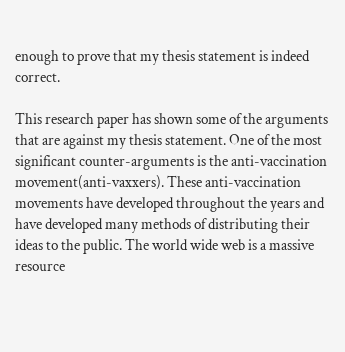enough to prove that my thesis statement is indeed correct.

This research paper has shown some of the arguments that are against my thesis statement. One of the most significant counter-arguments is the anti-vaccination movement(anti-vaxxers). These anti-vaccination movements have developed throughout the years and have developed many methods of distributing their ideas to the public. The world wide web is a massive resource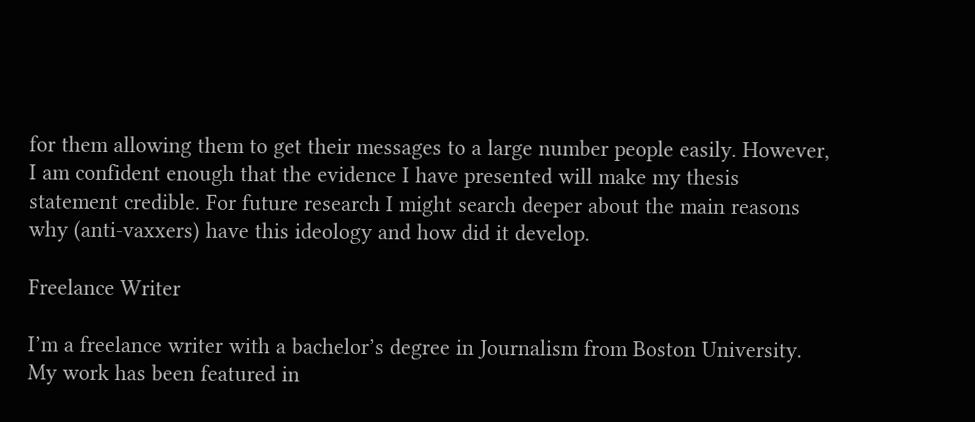for them allowing them to get their messages to a large number people easily. However, I am confident enough that the evidence I have presented will make my thesis statement credible. For future research I might search deeper about the main reasons why (anti-vaxxers) have this ideology and how did it develop.

Freelance Writer

I’m a freelance writer with a bachelor’s degree in Journalism from Boston University. My work has been featured in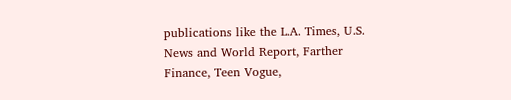publications like the L.A. Times, U.S. News and World Report, Farther Finance, Teen Vogue,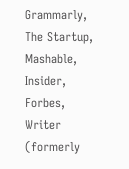Grammarly, The Startup, Mashable, Insider, Forbes, Writer (formerly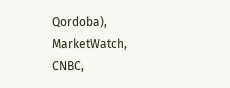Qordoba), MarketWatch, CNBC,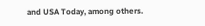and USA Today, among others.